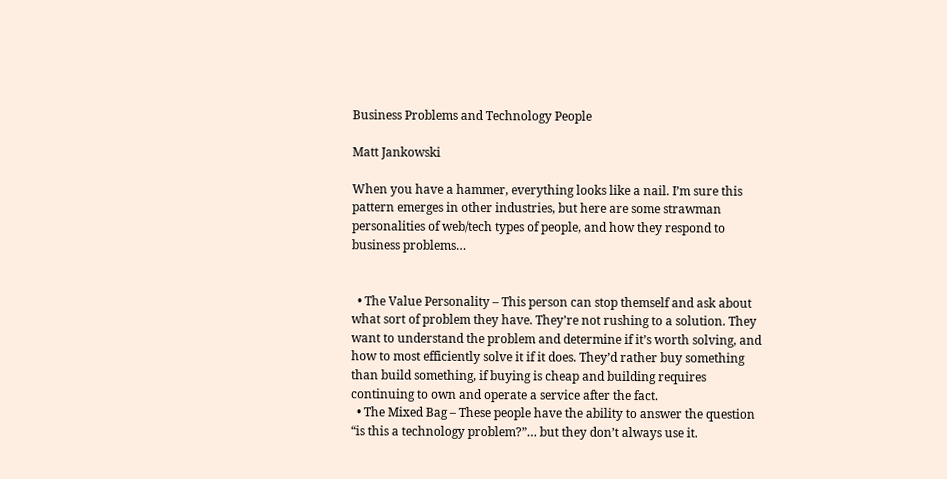Business Problems and Technology People

Matt Jankowski

When you have a hammer, everything looks like a nail. I’m sure this pattern emerges in other industries, but here are some strawman personalities of web/tech types of people, and how they respond to business problems…


  • The Value Personality – This person can stop themself and ask about what sort of problem they have. They’re not rushing to a solution. They want to understand the problem and determine if it’s worth solving, and how to most efficiently solve it if it does. They’d rather buy something than build something, if buying is cheap and building requires continuing to own and operate a service after the fact.
  • The Mixed Bag – These people have the ability to answer the question “is this a technology problem?”… but they don’t always use it.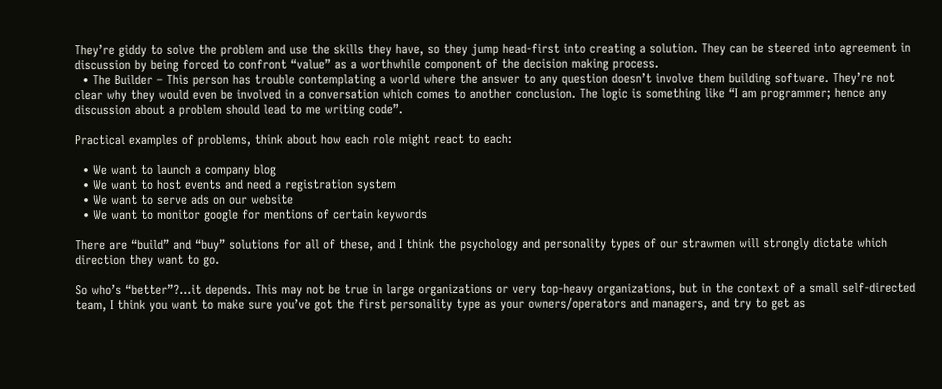They’re giddy to solve the problem and use the skills they have, so they jump head-first into creating a solution. They can be steered into agreement in discussion by being forced to confront “value” as a worthwhile component of the decision making process.
  • The Builder – This person has trouble contemplating a world where the answer to any question doesn’t involve them building software. They’re not clear why they would even be involved in a conversation which comes to another conclusion. The logic is something like “I am programmer; hence any discussion about a problem should lead to me writing code”.

Practical examples of problems, think about how each role might react to each:

  • We want to launch a company blog
  • We want to host events and need a registration system
  • We want to serve ads on our website
  • We want to monitor google for mentions of certain keywords

There are “build” and “buy” solutions for all of these, and I think the psychology and personality types of our strawmen will strongly dictate which direction they want to go.

So who’s “better”?…it depends. This may not be true in large organizations or very top-heavy organizations, but in the context of a small self-directed team, I think you want to make sure you’ve got the first personality type as your owners/operators and managers, and try to get as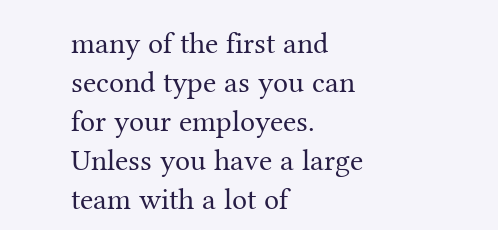many of the first and second type as you can for your employees. Unless you have a large team with a lot of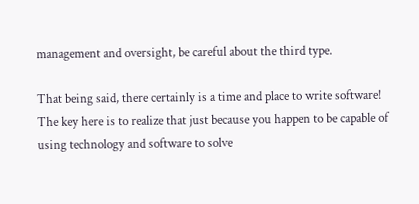management and oversight, be careful about the third type.

That being said, there certainly is a time and place to write software! The key here is to realize that just because you happen to be capable of using technology and software to solve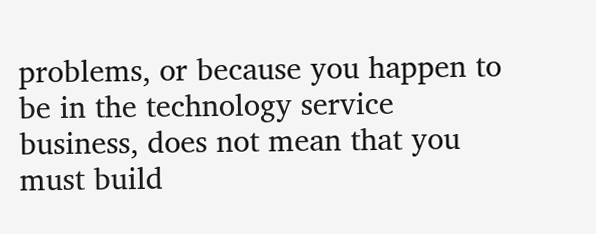problems, or because you happen to be in the technology service business, does not mean that you must build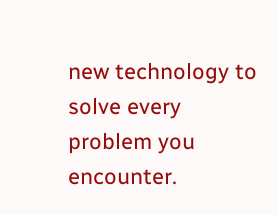new technology to solve every problem you encounter.